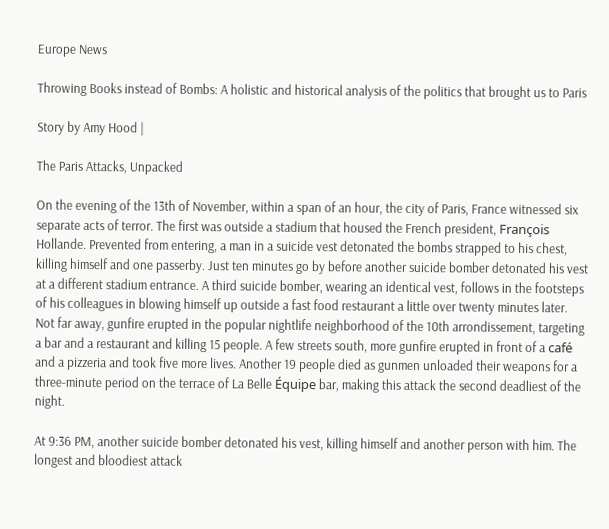Europe News

Throwing Books instead of Bombs: A holistic and historical analysis of the politics that brought us to Paris

Story by Amy Hood |

The Paris Attacks, Unpacked

On the evening of the 13th of November, within a span of an hour, the city of Paris, France witnessed six separate acts of terror. The first was outside a stadium that housed the French president, François Hollande. Prevented from entering, a man in a suicide vest detonated the bombs strapped to his chest, killing himself and one passerby. Just ten minutes go by before another suicide bomber detonated his vest at a different stadium entrance. A third suicide bomber, wearing an identical vest, follows in the footsteps of his colleagues in blowing himself up outside a fast food restaurant a little over twenty minutes later. Not far away, gunfire erupted in the popular nightlife neighborhood of the 10th arrondissement, targeting a bar and a restaurant and killing 15 people. A few streets south, more gunfire erupted in front of a café and a pizzeria and took five more lives. Another 19 people died as gunmen unloaded their weapons for a three-minute period on the terrace of La Belle Équipe bar, making this attack the second deadliest of the night.

At 9:36 PM, another suicide bomber detonated his vest, killing himself and another person with him. The longest and bloodiest attack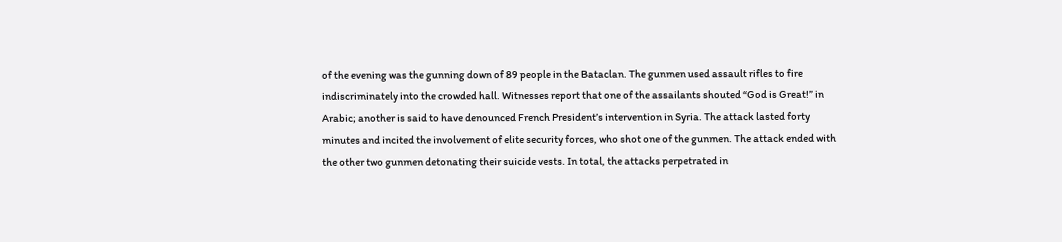of the evening was the gunning down of 89 people in the Bataclan. The gunmen used assault rifles to fire indiscriminately into the crowded hall. Witnesses report that one of the assailants shouted “God is Great!” in Arabic; another is said to have denounced French President’s intervention in Syria. The attack lasted forty minutes and incited the involvement of elite security forces, who shot one of the gunmen. The attack ended with the other two gunmen detonating their suicide vests. In total, the attacks perpetrated in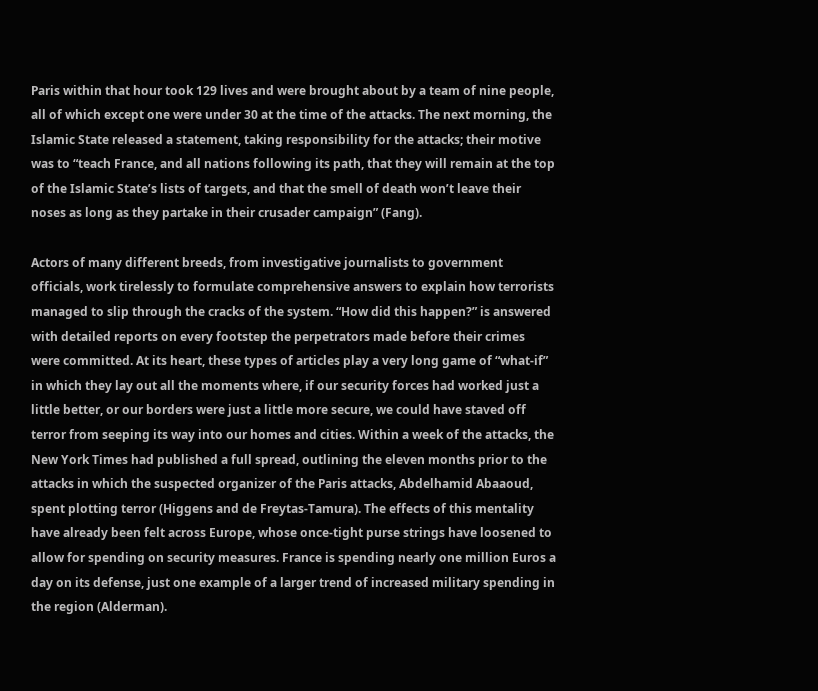Paris within that hour took 129 lives and were brought about by a team of nine people, all of which except one were under 30 at the time of the attacks. The next morning, the Islamic State released a statement, taking responsibility for the attacks; their motive was to “teach France, and all nations following its path, that they will remain at the top of the Islamic State’s lists of targets, and that the smell of death won’t leave their noses as long as they partake in their crusader campaign” (Fang).

Actors of many different breeds, from investigative journalists to government officials, work tirelessly to formulate comprehensive answers to explain how terrorists managed to slip through the cracks of the system. “How did this happen?” is answered with detailed reports on every footstep the perpetrators made before their crimes were committed. At its heart, these types of articles play a very long game of “what-if” in which they lay out all the moments where, if our security forces had worked just a little better, or our borders were just a little more secure, we could have staved off terror from seeping its way into our homes and cities. Within a week of the attacks, the New York Times had published a full spread, outlining the eleven months prior to the attacks in which the suspected organizer of the Paris attacks, Abdelhamid Abaaoud, spent plotting terror (Higgens and de Freytas-Tamura). The effects of this mentality have already been felt across Europe, whose once-tight purse strings have loosened to allow for spending on security measures. France is spending nearly one million Euros a day on its defense, just one example of a larger trend of increased military spending in the region (Alderman).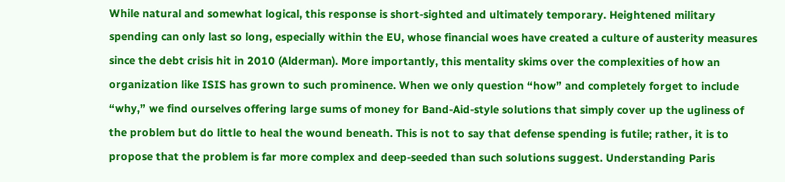While natural and somewhat logical, this response is short-sighted and ultimately temporary. Heightened military spending can only last so long, especially within the EU, whose financial woes have created a culture of austerity measures since the debt crisis hit in 2010 (Alderman). More importantly, this mentality skims over the complexities of how an organization like ISIS has grown to such prominence. When we only question “how” and completely forget to include “why,” we find ourselves offering large sums of money for Band-Aid-style solutions that simply cover up the ugliness of the problem but do little to heal the wound beneath. This is not to say that defense spending is futile; rather, it is to propose that the problem is far more complex and deep-seeded than such solutions suggest. Understanding Paris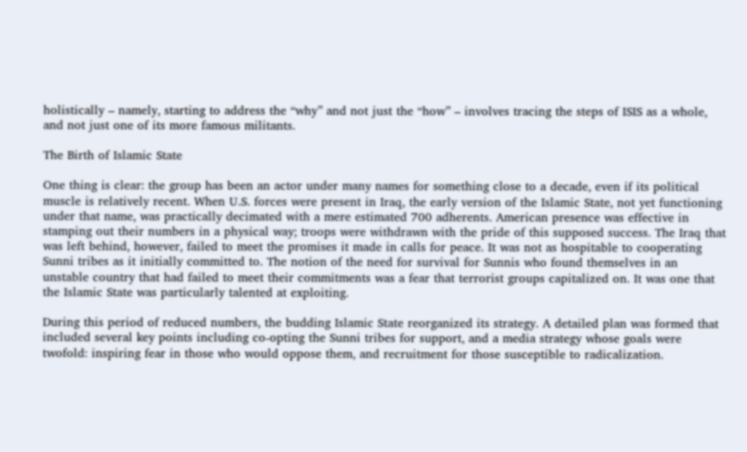holistically – namely, starting to address the “why” and not just the “how” – involves tracing the steps of ISIS as a whole, and not just one of its more famous militants.

The Birth of Islamic State

One thing is clear: the group has been an actor under many names for something close to a decade, even if its political muscle is relatively recent. When U.S. forces were present in Iraq, the early version of the Islamic State, not yet functioning under that name, was practically decimated with a mere estimated 700 adherents. American presence was effective in stamping out their numbers in a physical way; troops were withdrawn with the pride of this supposed success. The Iraq that was left behind, however, failed to meet the promises it made in calls for peace. It was not as hospitable to cooperating Sunni tribes as it initially committed to. The notion of the need for survival for Sunnis who found themselves in an unstable country that had failed to meet their commitments was a fear that terrorist groups capitalized on. It was one that the Islamic State was particularly talented at exploiting.

During this period of reduced numbers, the budding Islamic State reorganized its strategy. A detailed plan was formed that included several key points including co-opting the Sunni tribes for support, and a media strategy whose goals were twofold: inspiring fear in those who would oppose them, and recruitment for those susceptible to radicalization.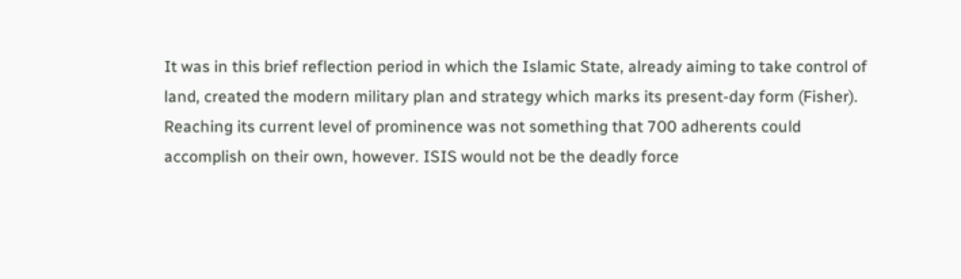It was in this brief reflection period in which the Islamic State, already aiming to take control of land, created the modern military plan and strategy which marks its present-day form (Fisher). Reaching its current level of prominence was not something that 700 adherents could accomplish on their own, however. ISIS would not be the deadly force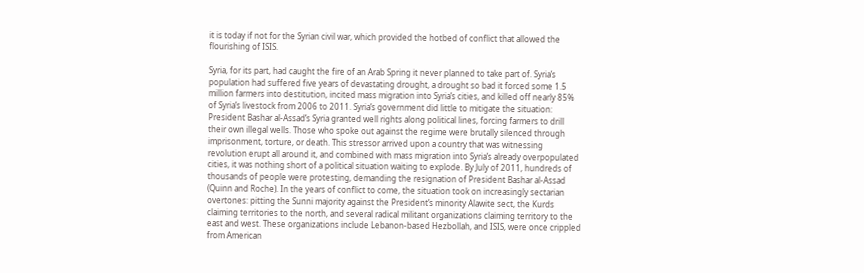it is today if not for the Syrian civil war, which provided the hotbed of conflict that allowed the flourishing of ISIS.

Syria, for its part, had caught the fire of an Arab Spring it never planned to take part of. Syria’s population had suffered five years of devastating drought, a drought so bad it forced some 1.5 million farmers into destitution, incited mass migration into Syria’s cities, and killed off nearly 85% of Syria’s livestock from 2006 to 2011. Syria’s government did little to mitigate the situation: President Bashar al-Assad’s Syria granted well rights along political lines, forcing farmers to drill their own illegal wells. Those who spoke out against the regime were brutally silenced through imprisonment, torture, or death. This stressor arrived upon a country that was witnessing revolution erupt all around it, and combined with mass migration into Syria’s already overpopulated cities, it was nothing short of a political situation waiting to explode. By July of 2011, hundreds of thousands of people were protesting, demanding the resignation of President Bashar al-Assad (Quinn and Roche). In the years of conflict to come, the situation took on increasingly sectarian overtones: pitting the Sunni majority against the President’s minority Alawite sect, the Kurds claiming territories to the north, and several radical militant organizations claiming territory to the east and west. These organizations include Lebanon-based Hezbollah, and ISIS, were once crippled from American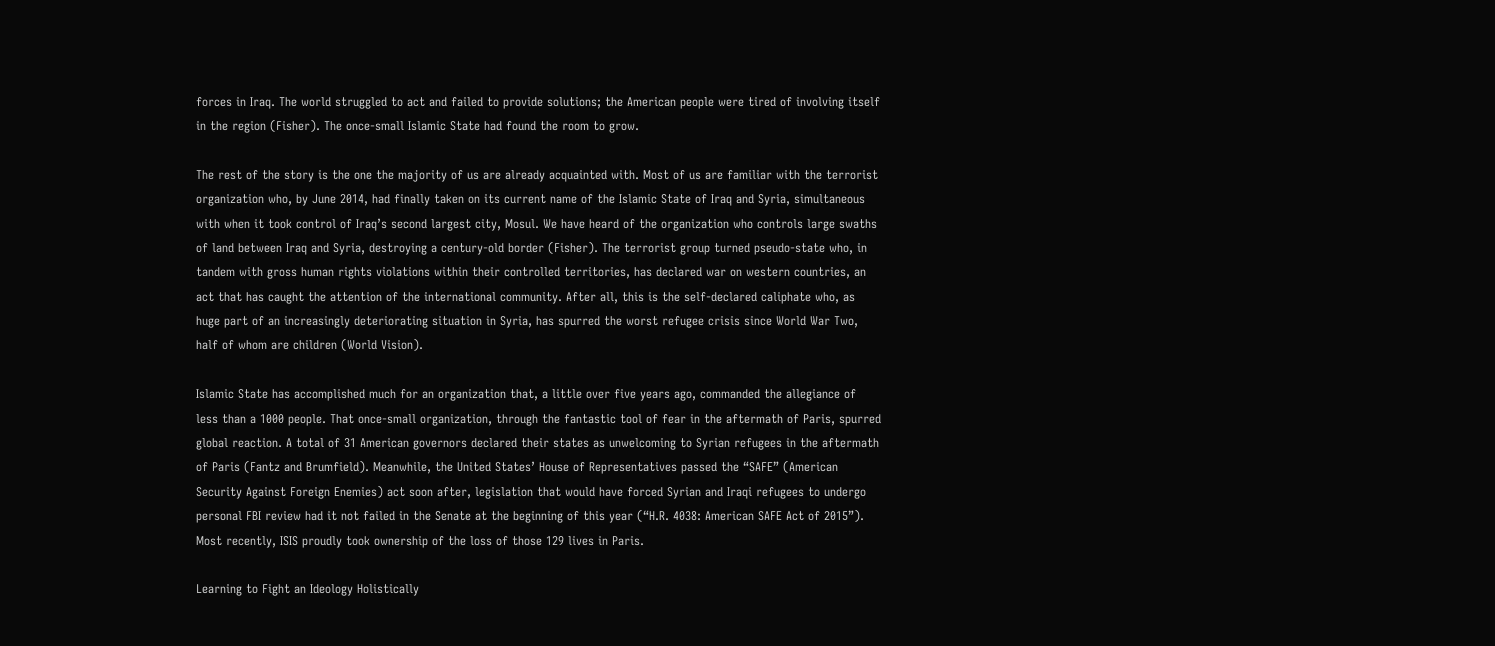forces in Iraq. The world struggled to act and failed to provide solutions; the American people were tired of involving itself in the region (Fisher). The once-small Islamic State had found the room to grow.

The rest of the story is the one the majority of us are already acquainted with. Most of us are familiar with the terrorist organization who, by June 2014, had finally taken on its current name of the Islamic State of Iraq and Syria, simultaneous with when it took control of Iraq’s second largest city, Mosul. We have heard of the organization who controls large swaths of land between Iraq and Syria, destroying a century-old border (Fisher). The terrorist group turned pseudo-state who, in tandem with gross human rights violations within their controlled territories, has declared war on western countries, an act that has caught the attention of the international community. After all, this is the self-declared caliphate who, as huge part of an increasingly deteriorating situation in Syria, has spurred the worst refugee crisis since World War Two, half of whom are children (World Vision).

Islamic State has accomplished much for an organization that, a little over five years ago, commanded the allegiance of less than a 1000 people. That once-small organization, through the fantastic tool of fear in the aftermath of Paris, spurred global reaction. A total of 31 American governors declared their states as unwelcoming to Syrian refugees in the aftermath of Paris (Fantz and Brumfield). Meanwhile, the United States’ House of Representatives passed the “SAFE” (American Security Against Foreign Enemies) act soon after, legislation that would have forced Syrian and Iraqi refugees to undergo personal FBI review had it not failed in the Senate at the beginning of this year (“H.R. 4038: American SAFE Act of 2015”). Most recently, ISIS proudly took ownership of the loss of those 129 lives in Paris.

Learning to Fight an Ideology Holistically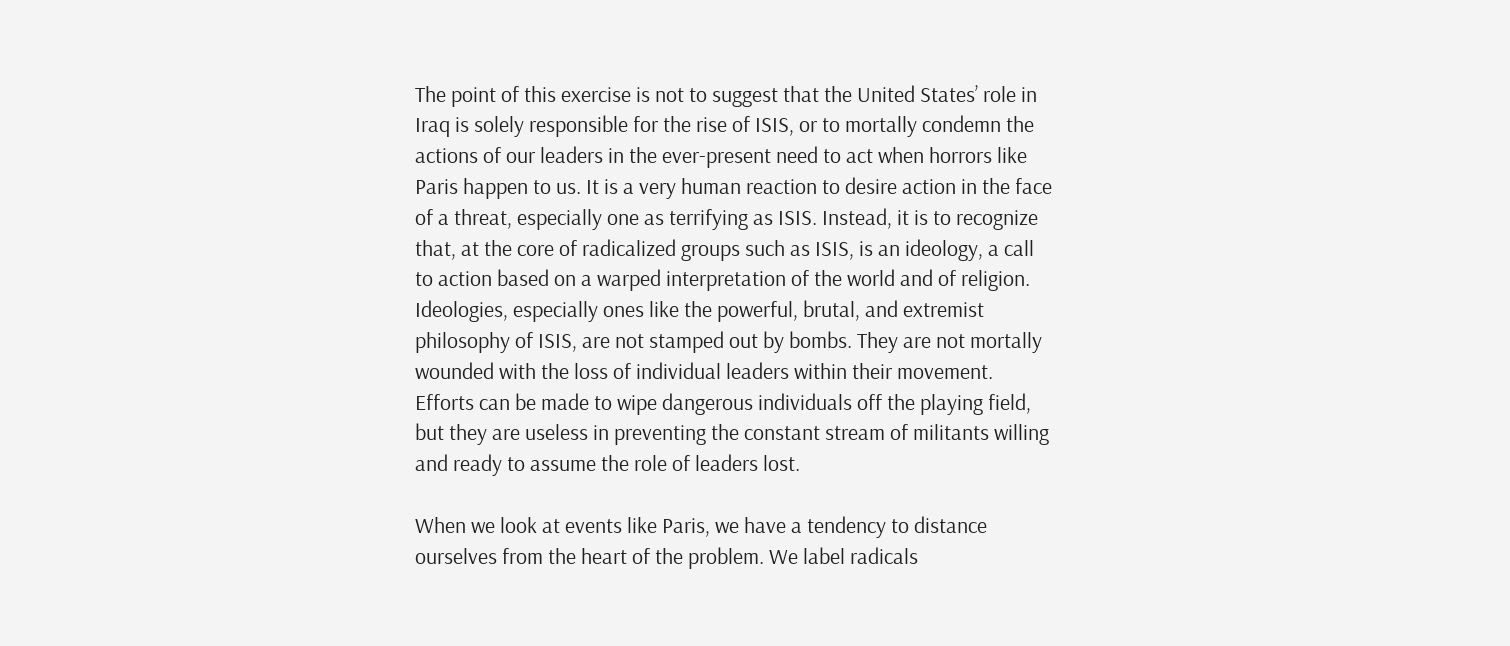The point of this exercise is not to suggest that the United States’ role in Iraq is solely responsible for the rise of ISIS, or to mortally condemn the actions of our leaders in the ever-present need to act when horrors like Paris happen to us. It is a very human reaction to desire action in the face of a threat, especially one as terrifying as ISIS. Instead, it is to recognize that, at the core of radicalized groups such as ISIS, is an ideology, a call to action based on a warped interpretation of the world and of religion. Ideologies, especially ones like the powerful, brutal, and extremist philosophy of ISIS, are not stamped out by bombs. They are not mortally wounded with the loss of individual leaders within their movement. Efforts can be made to wipe dangerous individuals off the playing field, but they are useless in preventing the constant stream of militants willing and ready to assume the role of leaders lost.

When we look at events like Paris, we have a tendency to distance ourselves from the heart of the problem. We label radicals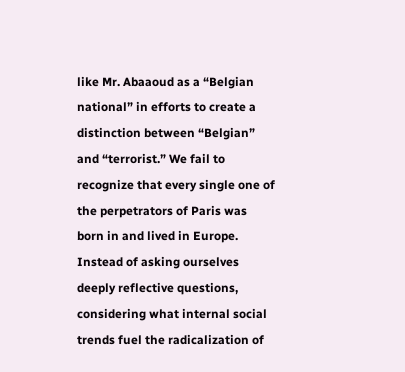like Mr. Abaaoud as a “Belgian national” in efforts to create a distinction between “Belgian” and “terrorist.” We fail to recognize that every single one of the perpetrators of Paris was born in and lived in Europe. Instead of asking ourselves deeply reflective questions, considering what internal social trends fuel the radicalization of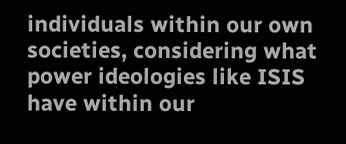individuals within our own societies, considering what power ideologies like ISIS have within our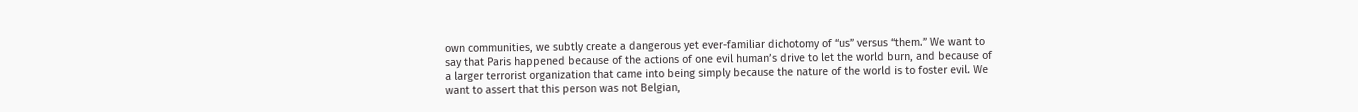own communities, we subtly create a dangerous yet ever-familiar dichotomy of “us” versus “them.” We want to say that Paris happened because of the actions of one evil human’s drive to let the world burn, and because of a larger terrorist organization that came into being simply because the nature of the world is to foster evil. We want to assert that this person was not Belgian,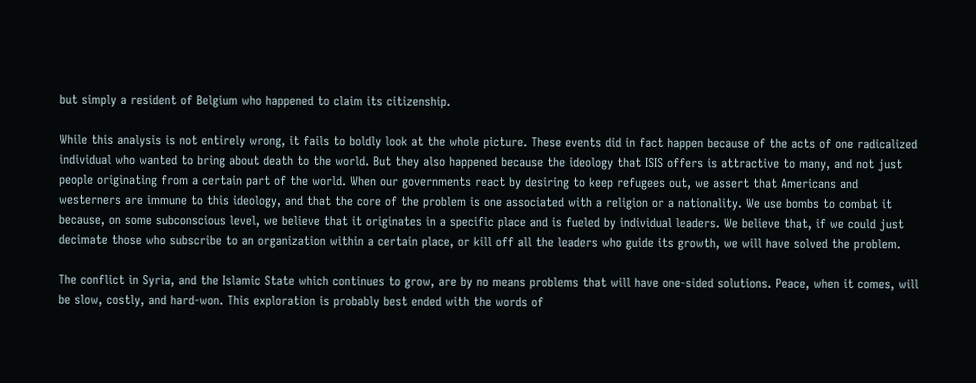but simply a resident of Belgium who happened to claim its citizenship.

While this analysis is not entirely wrong, it fails to boldly look at the whole picture. These events did in fact happen because of the acts of one radicalized individual who wanted to bring about death to the world. But they also happened because the ideology that ISIS offers is attractive to many, and not just people originating from a certain part of the world. When our governments react by desiring to keep refugees out, we assert that Americans and westerners are immune to this ideology, and that the core of the problem is one associated with a religion or a nationality. We use bombs to combat it because, on some subconscious level, we believe that it originates in a specific place and is fueled by individual leaders. We believe that, if we could just decimate those who subscribe to an organization within a certain place, or kill off all the leaders who guide its growth, we will have solved the problem.

The conflict in Syria, and the Islamic State which continues to grow, are by no means problems that will have one-sided solutions. Peace, when it comes, will be slow, costly, and hard-won. This exploration is probably best ended with the words of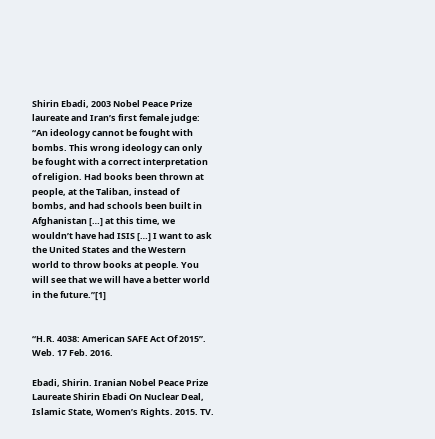Shirin Ebadi, 2003 Nobel Peace Prize laureate and Iran’s first female judge: “An ideology cannot be fought with bombs. This wrong ideology can only be fought with a correct interpretation of religion. Had books been thrown at people, at the Taliban, instead of bombs, and had schools been built in Afghanistan […] at this time, we wouldn’t have had ISIS […] I want to ask the United States and the Western world to throw books at people. You will see that we will have a better world in the future.”[1]


“H.R. 4038: American SAFE Act Of 2015”. Web. 17 Feb. 2016.

Ebadi, Shirin. Iranian Nobel Peace Prize Laureate Shirin Ebadi On Nuclear Deal, Islamic State, Women’s Rights. 2015. TV.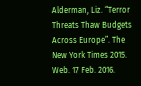Alderman, Liz. “Terror Threats Thaw Budgets Across Europe”. The New York Times 2015. Web. 17 Feb. 2016.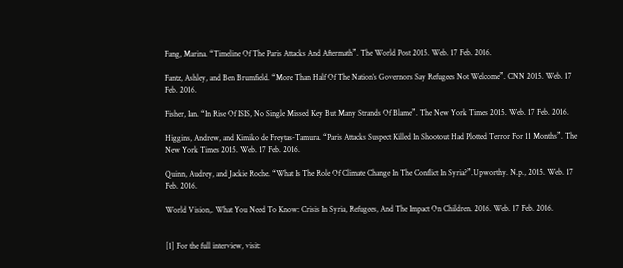Fang, Marina. “Timeline Of The Paris Attacks And Aftermath”. The World Post 2015. Web. 17 Feb. 2016.

Fantz, Ashley, and Ben Brumfield. “More Than Half Of The Nation’s Governors Say Refugees Not Welcome”. CNN 2015. Web. 17 Feb. 2016.

Fisher, Ian. “In Rise Of ISIS, No Single Missed Key But Many Strands Of Blame”. The New York Times 2015. Web. 17 Feb. 2016.

Higgins, Andrew, and Kimiko de Freytas-Tamura. “Paris Attacks Suspect Killed In Shootout Had Plotted Terror For 11 Months”. The New York Times 2015. Web. 17 Feb. 2016.

Quinn, Audrey, and Jackie Roche. “What Is The Role Of Climate Change In The Conflict In Syria?”.Upworthy. N.p., 2015. Web. 17 Feb. 2016.

World Vision,. What You Need To Know: Crisis In Syria, Refugees, And The Impact On Children. 2016. Web. 17 Feb. 2016.


[1] For the full interview, visit: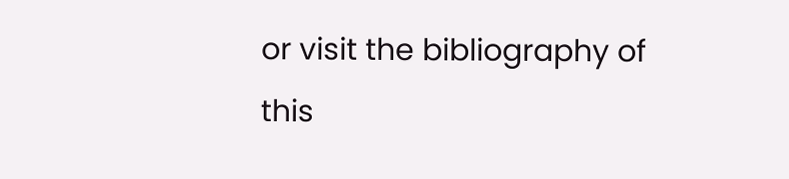or visit the bibliography of this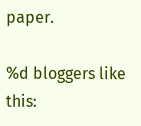paper.

%d bloggers like this: